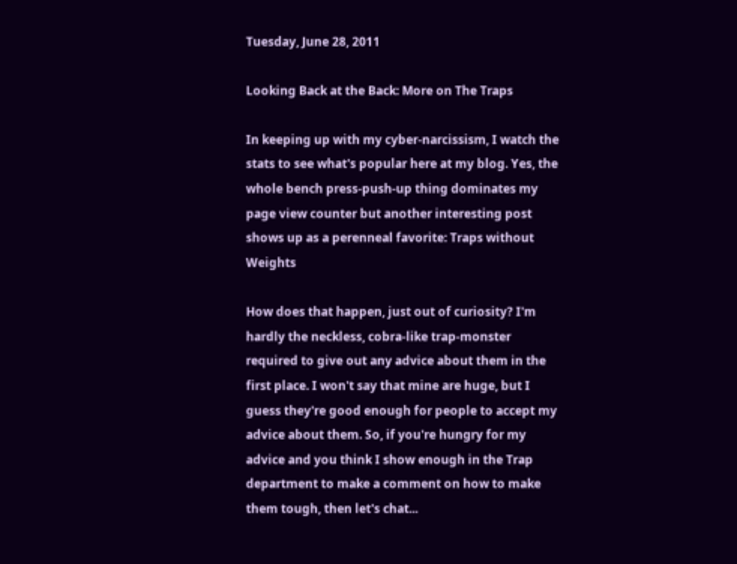Tuesday, June 28, 2011

Looking Back at the Back: More on The Traps

In keeping up with my cyber-narcissism, I watch the stats to see what's popular here at my blog. Yes, the whole bench press-push-up thing dominates my page view counter but another interesting post shows up as a perenneal favorite: Traps without Weights

How does that happen, just out of curiosity? I'm hardly the neckless, cobra-like trap-monster required to give out any advice about them in the first place. I won't say that mine are huge, but I guess they're good enough for people to accept my advice about them. So, if you're hungry for my advice and you think I show enough in the Trap department to make a comment on how to make them tough, then let's chat...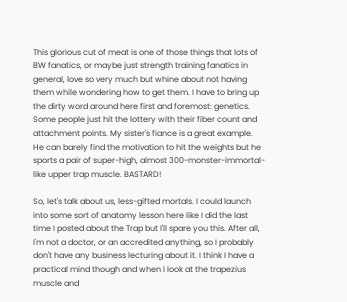This glorious cut of meat is one of those things that lots of BW fanatics, or maybe just strength training fanatics in general, love so very much but whine about not having them while wondering how to get them. I have to bring up the dirty word around here first and foremost: genetics. Some people just hit the lottery with their fiber count and attachment points. My sister's fiance is a great example. He can barely find the motivation to hit the weights but he sports a pair of super-high, almost 300-monster-immortal-like upper trap muscle. BASTARD!

So, let's talk about us, less-gifted mortals. I could launch into some sort of anatomy lesson here like I did the last time I posted about the Trap but I'll spare you this. After all, I'm not a doctor, or an accredited anything, so I probably don't have any business lecturing about it. I think I have a practical mind though and when I look at the trapezius muscle and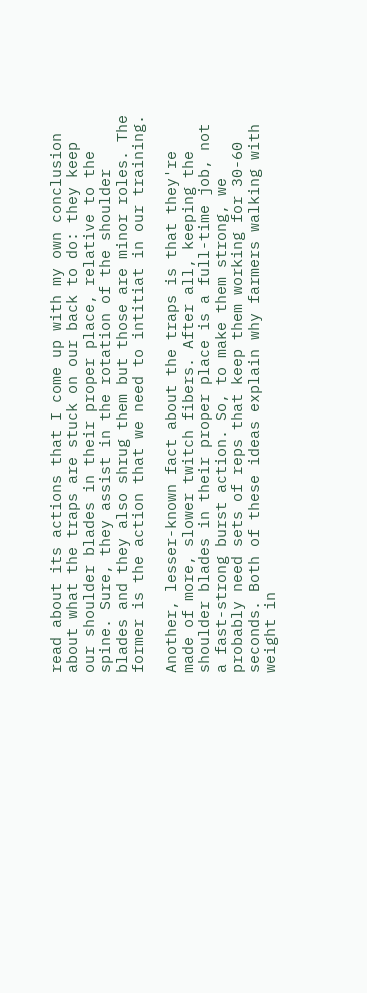read about its actions that I come up with my own conclusion about what the traps are stuck on our back to do: they keep our shoulder blades in their proper place, relative to the spine. Sure, they assist in the rotation of the shoulder blades and they also shrug them but those are minor roles. The former is the action that we need to intitiat in our training.

Another, lesser-known fact about the traps is that they're made of more, slower twitch fibers. After all, keeping the shoulder blades in their proper place is a full-time job, not a fast-strong burst action. So, to make them strong, we probably need sets of reps that keep them working for 30-60 seconds. Both of these ideas explain why farmers walking with weight in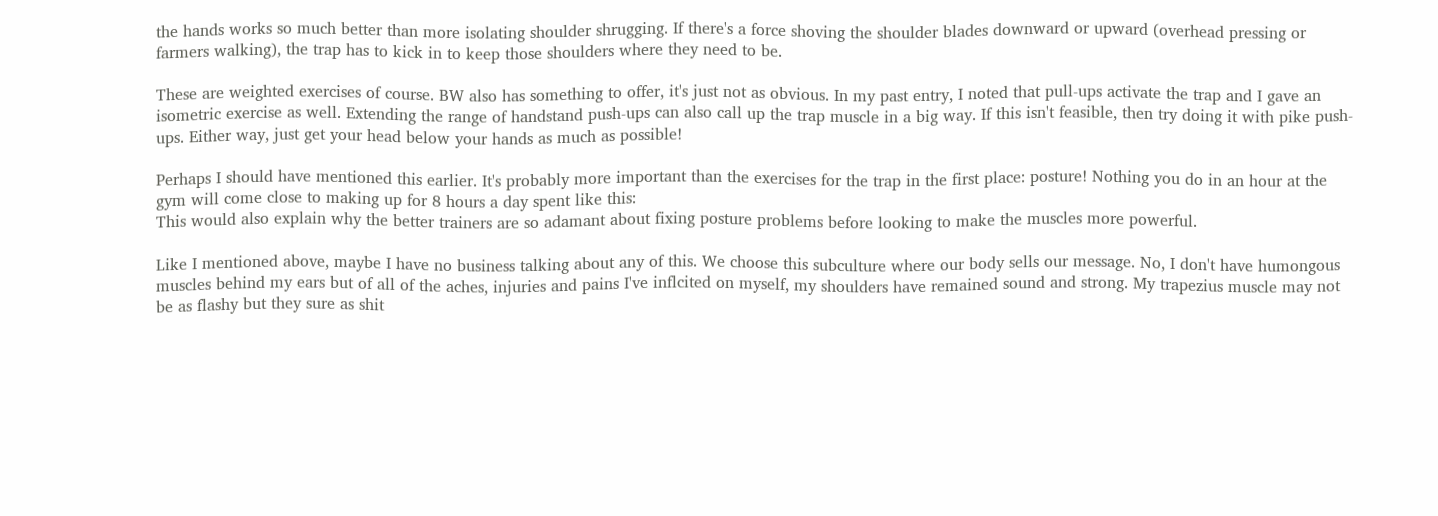the hands works so much better than more isolating shoulder shrugging. If there's a force shoving the shoulder blades downward or upward (overhead pressing or farmers walking), the trap has to kick in to keep those shoulders where they need to be.

These are weighted exercises of course. BW also has something to offer, it's just not as obvious. In my past entry, I noted that pull-ups activate the trap and I gave an isometric exercise as well. Extending the range of handstand push-ups can also call up the trap muscle in a big way. If this isn't feasible, then try doing it with pike push-ups. Either way, just get your head below your hands as much as possible!

Perhaps I should have mentioned this earlier. It's probably more important than the exercises for the trap in the first place: posture! Nothing you do in an hour at the gym will come close to making up for 8 hours a day spent like this:
This would also explain why the better trainers are so adamant about fixing posture problems before looking to make the muscles more powerful.

Like I mentioned above, maybe I have no business talking about any of this. We choose this subculture where our body sells our message. No, I don't have humongous muscles behind my ears but of all of the aches, injuries and pains I've inflcited on myself, my shoulders have remained sound and strong. My trapezius muscle may not be as flashy but they sure as shit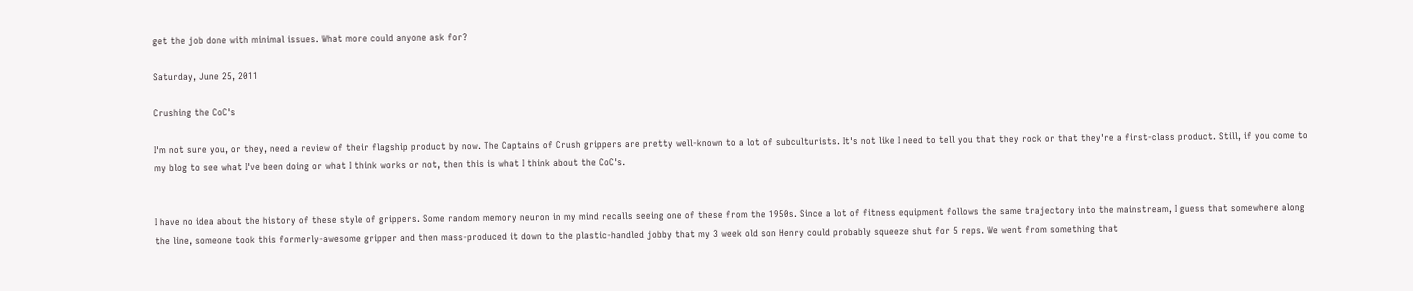get the job done with minimal issues. What more could anyone ask for?

Saturday, June 25, 2011

Crushing the CoC's

I'm not sure you, or they, need a review of their flagship product by now. The Captains of Crush grippers are pretty well-known to a lot of subculturists. It's not like I need to tell you that they rock or that they're a first-class product. Still, if you come to my blog to see what I've been doing or what I think works or not, then this is what I think about the CoC's.


I have no idea about the history of these style of grippers. Some random memory neuron in my mind recalls seeing one of these from the 1950s. Since a lot of fitness equipment follows the same trajectory into the mainstream, I guess that somewhere along the line, someone took this formerly-awesome gripper and then mass-produced it down to the plastic-handled jobby that my 3 week old son Henry could probably squeeze shut for 5 reps. We went from something that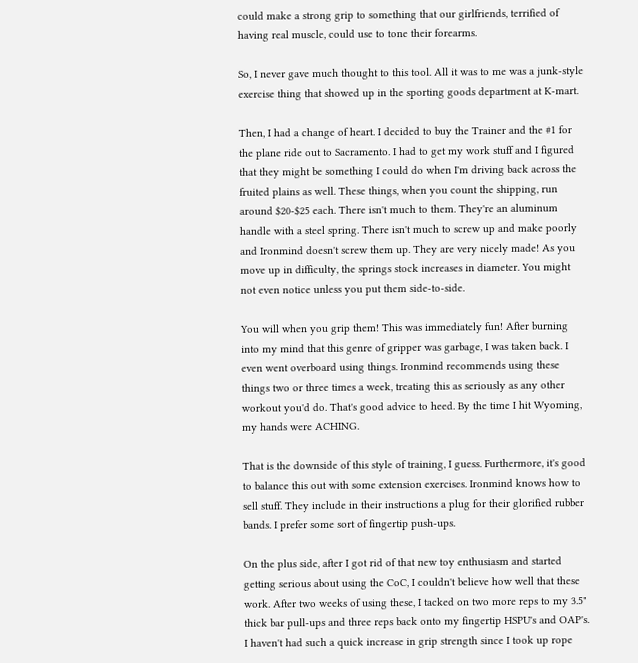could make a strong grip to something that our girlfriends, terrified of having real muscle, could use to tone their forearms.

So, I never gave much thought to this tool. All it was to me was a junk-style exercise thing that showed up in the sporting goods department at K-mart.

Then, I had a change of heart. I decided to buy the Trainer and the #1 for the plane ride out to Sacramento. I had to get my work stuff and I figured that they might be something I could do when I'm driving back across the fruited plains as well. These things, when you count the shipping, run around $20-$25 each. There isn't much to them. They're an aluminum handle with a steel spring. There isn't much to screw up and make poorly and Ironmind doesn't screw them up. They are very nicely made! As you move up in difficulty, the springs stock increases in diameter. You might not even notice unless you put them side-to-side.

You will when you grip them! This was immediately fun! After burning into my mind that this genre of gripper was garbage, I was taken back. I even went overboard using things. Ironmind recommends using these things two or three times a week, treating this as seriously as any other workout you'd do. That's good advice to heed. By the time I hit Wyoming, my hands were ACHING.

That is the downside of this style of training, I guess. Furthermore, it's good to balance this out with some extension exercises. Ironmind knows how to sell stuff. They include in their instructions a plug for their glorified rubber bands. I prefer some sort of fingertip push-ups.

On the plus side, after I got rid of that new toy enthusiasm and started getting serious about using the CoC, I couldn't believe how well that these work. After two weeks of using these, I tacked on two more reps to my 3.5" thick bar pull-ups and three reps back onto my fingertip HSPU's and OAP's. I haven't had such a quick increase in grip strength since I took up rope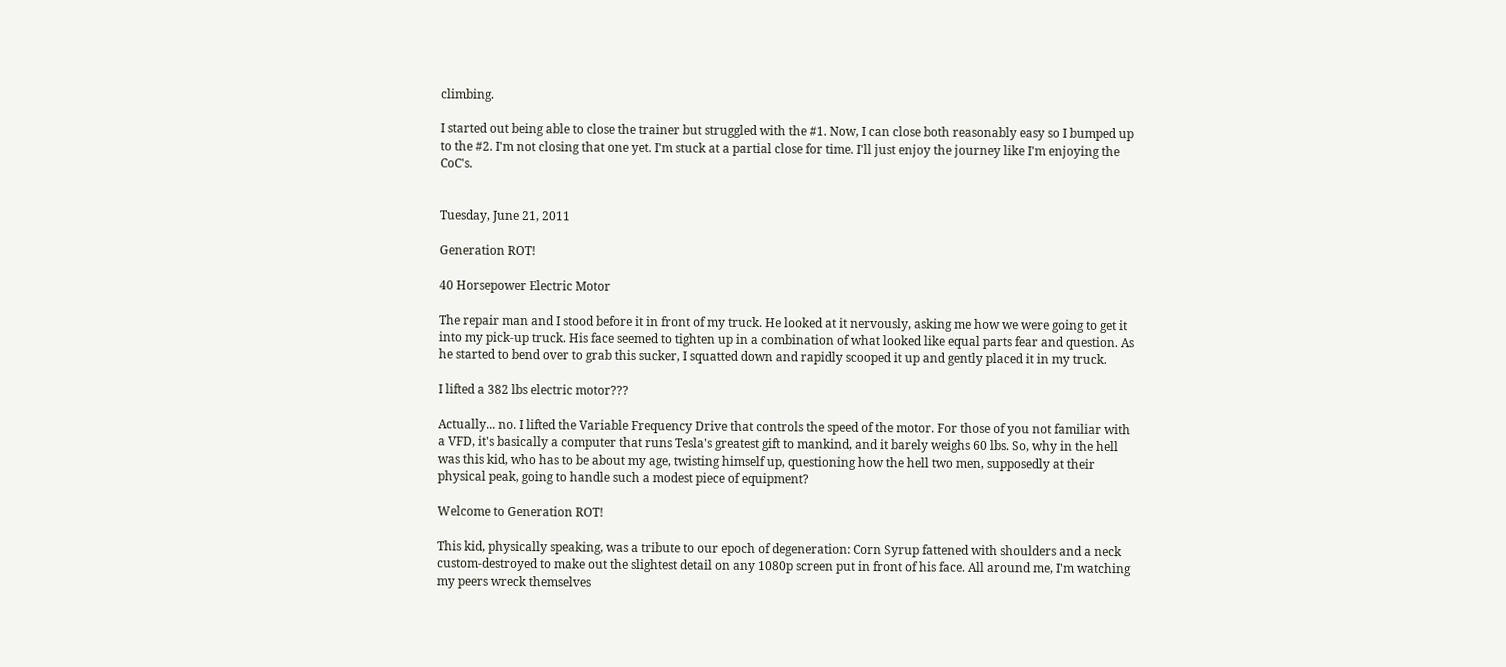climbing.

I started out being able to close the trainer but struggled with the #1. Now, I can close both reasonably easy so I bumped up to the #2. I'm not closing that one yet. I'm stuck at a partial close for time. I'll just enjoy the journey like I'm enjoying the CoC's.


Tuesday, June 21, 2011

Generation ROT!

40 Horsepower Electric Motor

The repair man and I stood before it in front of my truck. He looked at it nervously, asking me how we were going to get it into my pick-up truck. His face seemed to tighten up in a combination of what looked like equal parts fear and question. As he started to bend over to grab this sucker, I squatted down and rapidly scooped it up and gently placed it in my truck.

I lifted a 382 lbs electric motor???

Actually... no. I lifted the Variable Frequency Drive that controls the speed of the motor. For those of you not familiar with a VFD, it's basically a computer that runs Tesla's greatest gift to mankind, and it barely weighs 60 lbs. So, why in the hell was this kid, who has to be about my age, twisting himself up, questioning how the hell two men, supposedly at their physical peak, going to handle such a modest piece of equipment?

Welcome to Generation ROT!

This kid, physically speaking, was a tribute to our epoch of degeneration: Corn Syrup fattened with shoulders and a neck custom-destroyed to make out the slightest detail on any 1080p screen put in front of his face. All around me, I'm watching my peers wreck themselves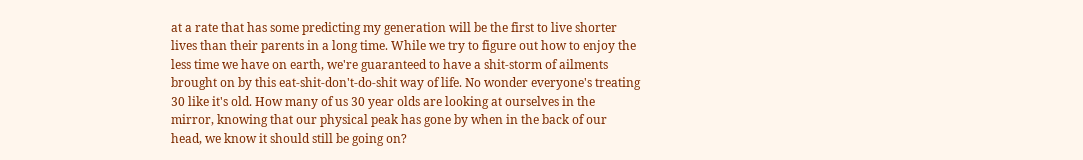at a rate that has some predicting my generation will be the first to live shorter lives than their parents in a long time. While we try to figure out how to enjoy the less time we have on earth, we're guaranteed to have a shit-storm of ailments brought on by this eat-shit-don't-do-shit way of life. No wonder everyone's treating 30 like it's old. How many of us 30 year olds are looking at ourselves in the mirror, knowing that our physical peak has gone by when in the back of our head, we know it should still be going on?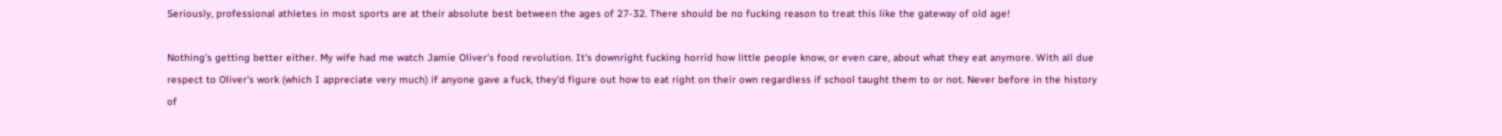Seriously, professional athletes in most sports are at their absolute best between the ages of 27-32. There should be no fucking reason to treat this like the gateway of old age!

Nothing's getting better either. My wife had me watch Jamie Oliver's food revolution. It's downright fucking horrid how little people know, or even care, about what they eat anymore. With all due respect to Oliver's work (which I appreciate very much) if anyone gave a fuck, they'd figure out how to eat right on their own regardless if school taught them to or not. Never before in the history of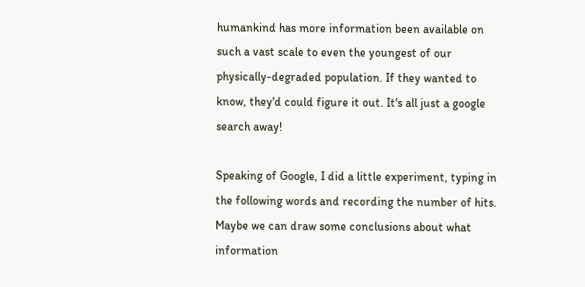humankind has more information been available on such a vast scale to even the youngest of our physically-degraded population. If they wanted to know, they'd could figure it out. It's all just a google search away!

Speaking of Google, I did a little experiment, typing in the following words and recording the number of hits. Maybe we can draw some conclusions about what information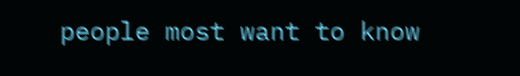people most want to know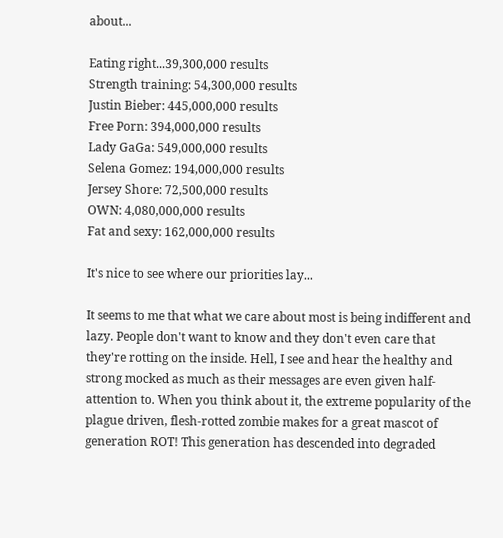about...

Eating right...39,300,000 results
Strength training: 54,300,000 results
Justin Bieber: 445,000,000 results
Free Porn: 394,000,000 results
Lady GaGa: 549,000,000 results
Selena Gomez: 194,000,000 results
Jersey Shore: 72,500,000 results
OWN: 4,080,000,000 results
Fat and sexy: 162,000,000 results

It's nice to see where our priorities lay...

It seems to me that what we care about most is being indifferent and lazy. People don't want to know and they don't even care that they're rotting on the inside. Hell, I see and hear the healthy and strong mocked as much as their messages are even given half-attention to. When you think about it, the extreme popularity of the plague driven, flesh-rotted zombie makes for a great mascot of generation ROT! This generation has descended into degraded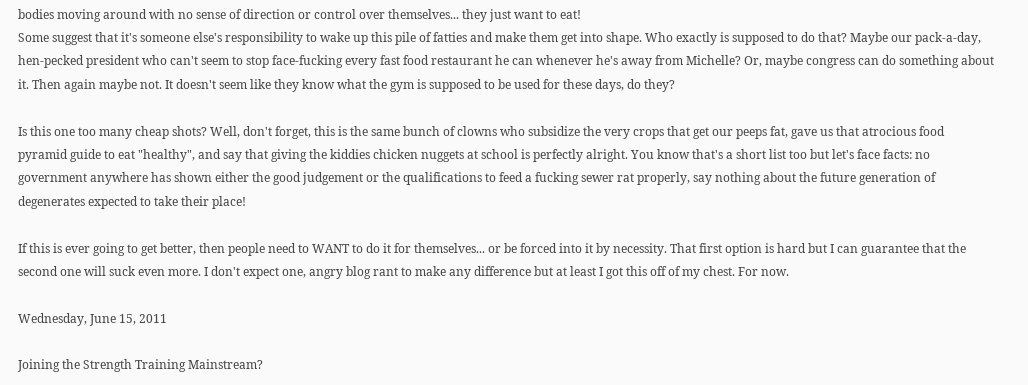bodies moving around with no sense of direction or control over themselves... they just want to eat!
Some suggest that it's someone else's responsibility to wake up this pile of fatties and make them get into shape. Who exactly is supposed to do that? Maybe our pack-a-day, hen-pecked president who can't seem to stop face-fucking every fast food restaurant he can whenever he's away from Michelle? Or, maybe congress can do something about it. Then again maybe not. It doesn't seem like they know what the gym is supposed to be used for these days, do they?

Is this one too many cheap shots? Well, don't forget, this is the same bunch of clowns who subsidize the very crops that get our peeps fat, gave us that atrocious food pyramid guide to eat "healthy", and say that giving the kiddies chicken nuggets at school is perfectly alright. You know that's a short list too but let's face facts: no government anywhere has shown either the good judgement or the qualifications to feed a fucking sewer rat properly, say nothing about the future generation of degenerates expected to take their place!

If this is ever going to get better, then people need to WANT to do it for themselves... or be forced into it by necessity. That first option is hard but I can guarantee that the second one will suck even more. I don't expect one, angry blog rant to make any difference but at least I got this off of my chest. For now.

Wednesday, June 15, 2011

Joining the Strength Training Mainstream?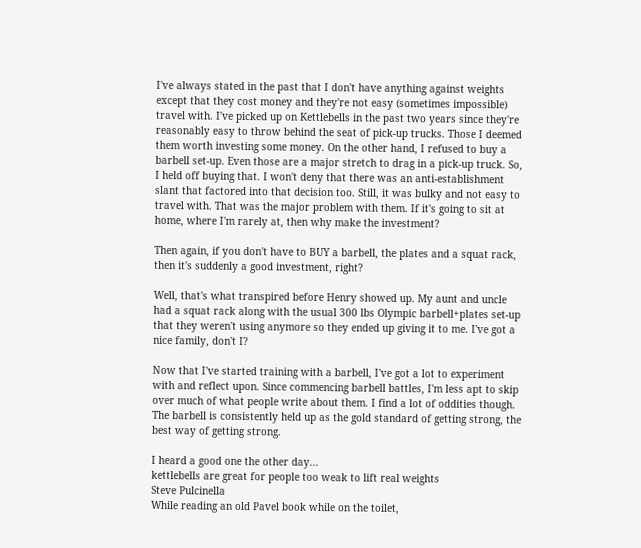I've always stated in the past that I don't have anything against weights except that they cost money and they're not easy (sometimes impossible) travel with. I've picked up on Kettlebells in the past two years since they're reasonably easy to throw behind the seat of pick-up trucks. Those I deemed them worth investing some money. On the other hand, I refused to buy a barbell set-up. Even those are a major stretch to drag in a pick-up truck. So, I held off buying that. I won't deny that there was an anti-establishment slant that factored into that decision too. Still, it was bulky and not easy to travel with. That was the major problem with them. If it's going to sit at home, where I'm rarely at, then why make the investment?

Then again, if you don't have to BUY a barbell, the plates and a squat rack, then it's suddenly a good investment, right?

Well, that's what transpired before Henry showed up. My aunt and uncle had a squat rack along with the usual 300 lbs Olympic barbell+plates set-up that they weren't using anymore so they ended up giving it to me. I've got a nice family, don't I?

Now that I've started training with a barbell, I've got a lot to experiment with and reflect upon. Since commencing barbell battles, I'm less apt to skip over much of what people write about them. I find a lot of oddities though. The barbell is consistently held up as the gold standard of getting strong, the best way of getting strong.

I heard a good one the other day...
kettlebells are great for people too weak to lift real weights
Steve Pulcinella
While reading an old Pavel book while on the toilet,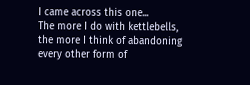I came across this one...
The more I do with kettlebells, the more I think of abandoning every other form of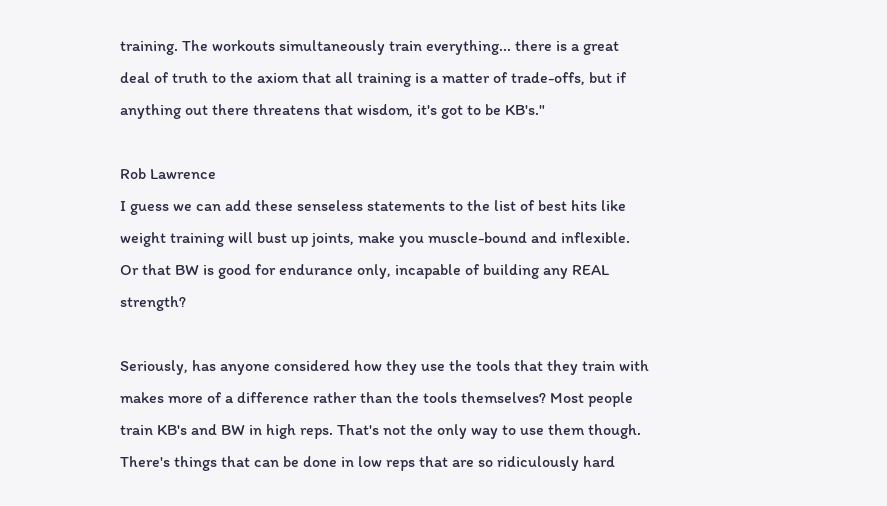training. The workouts simultaneously train everything... there is a great deal of truth to the axiom that all training is a matter of trade-offs, but if anything out there threatens that wisdom, it's got to be KB's."

Rob Lawrence
I guess we can add these senseless statements to the list of best hits like weight training will bust up joints, make you muscle-bound and inflexible. Or that BW is good for endurance only, incapable of building any REAL strength?

Seriously, has anyone considered how they use the tools that they train with makes more of a difference rather than the tools themselves? Most people train KB's and BW in high reps. That's not the only way to use them though. There's things that can be done in low reps that are so ridiculously hard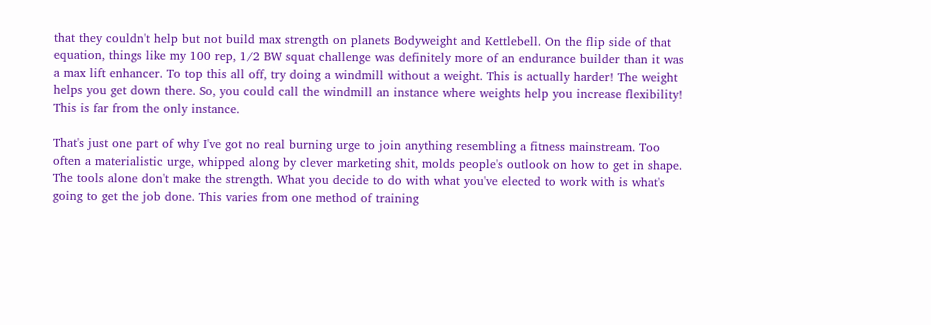that they couldn't help but not build max strength on planets Bodyweight and Kettlebell. On the flip side of that equation, things like my 100 rep, 1/2 BW squat challenge was definitely more of an endurance builder than it was a max lift enhancer. To top this all off, try doing a windmill without a weight. This is actually harder! The weight helps you get down there. So, you could call the windmill an instance where weights help you increase flexibility! This is far from the only instance.

That's just one part of why I've got no real burning urge to join anything resembling a fitness mainstream. Too often a materialistic urge, whipped along by clever marketing shit, molds people's outlook on how to get in shape. The tools alone don't make the strength. What you decide to do with what you've elected to work with is what's going to get the job done. This varies from one method of training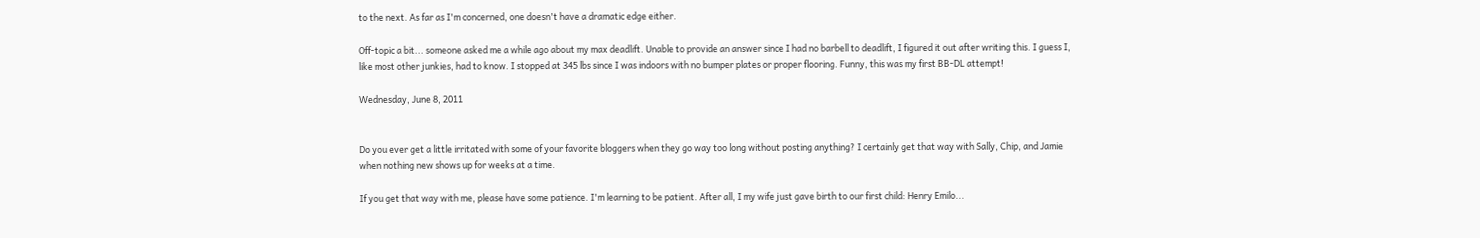to the next. As far as I'm concerned, one doesn't have a dramatic edge either.

Off-topic a bit... someone asked me a while ago about my max deadlift. Unable to provide an answer since I had no barbell to deadlift, I figured it out after writing this. I guess I, like most other junkies, had to know. I stopped at 345 lbs since I was indoors with no bumper plates or proper flooring. Funny, this was my first BB-DL attempt!

Wednesday, June 8, 2011


Do you ever get a little irritated with some of your favorite bloggers when they go way too long without posting anything? I certainly get that way with Sally, Chip, and Jamie when nothing new shows up for weeks at a time.

If you get that way with me, please have some patience. I'm learning to be patient. After all, I my wife just gave birth to our first child: Henry Emilo...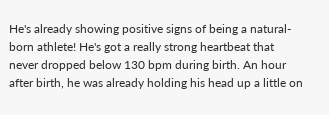He's already showing positive signs of being a natural-born athlete! He's got a really strong heartbeat that never dropped below 130 bpm during birth. An hour after birth, he was already holding his head up a little on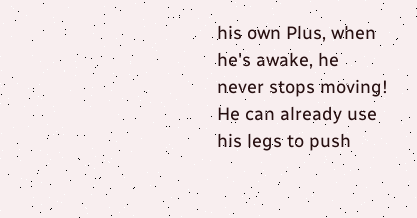his own Plus, when he's awake, he never stops moving! He can already use his legs to push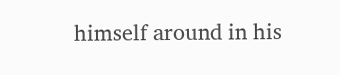himself around in his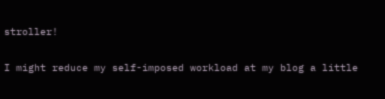stroller!

I might reduce my self-imposed workload at my blog a little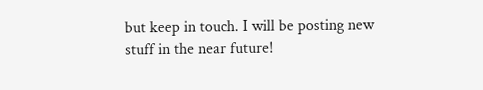but keep in touch. I will be posting new stuff in the near future!